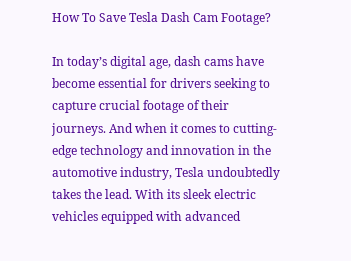How To Save Tesla Dash Cam Footage?

In today’s digital age, dash cams have become essential for drivers seeking to capture crucial footage of their journeys. And when it comes to cutting-edge technology and innovation in the automotive industry, Tesla undoubtedly takes the lead. With its sleek electric vehicles equipped with advanced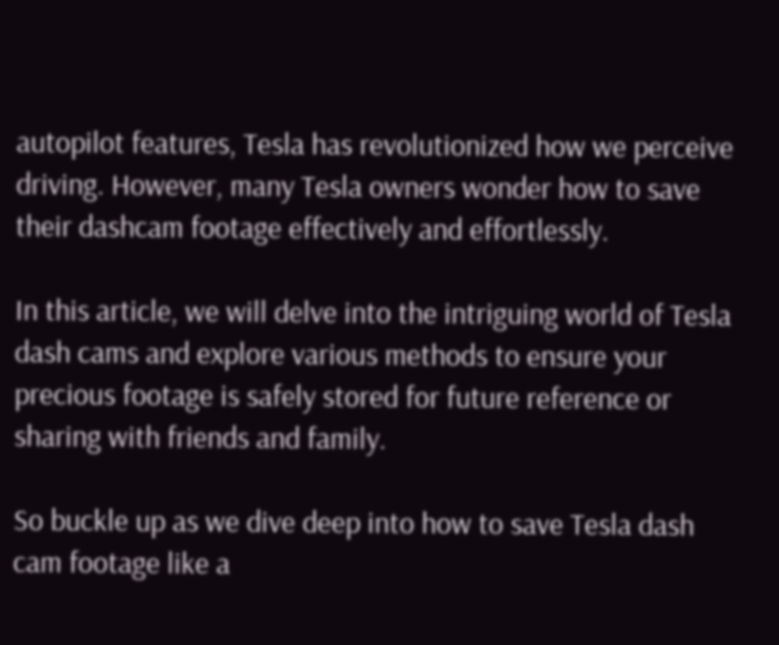autopilot features, Tesla has revolutionized how we perceive driving. However, many Tesla owners wonder how to save their dashcam footage effectively and effortlessly.

In this article, we will delve into the intriguing world of Tesla dash cams and explore various methods to ensure your precious footage is safely stored for future reference or sharing with friends and family.

So buckle up as we dive deep into how to save Tesla dash cam footage like a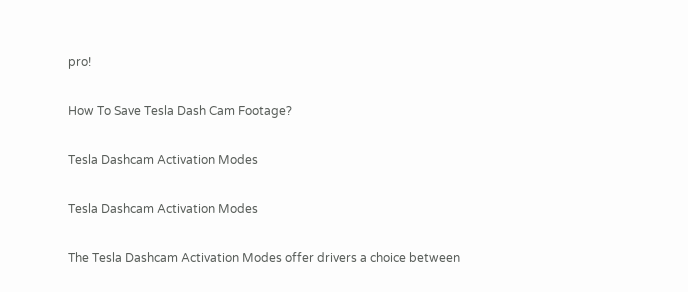pro!

How To Save Tesla Dash Cam Footage?

Tesla Dashcam Activation Modes

Tesla Dashcam Activation Modes

The Tesla Dashcam Activation Modes offer drivers a choice between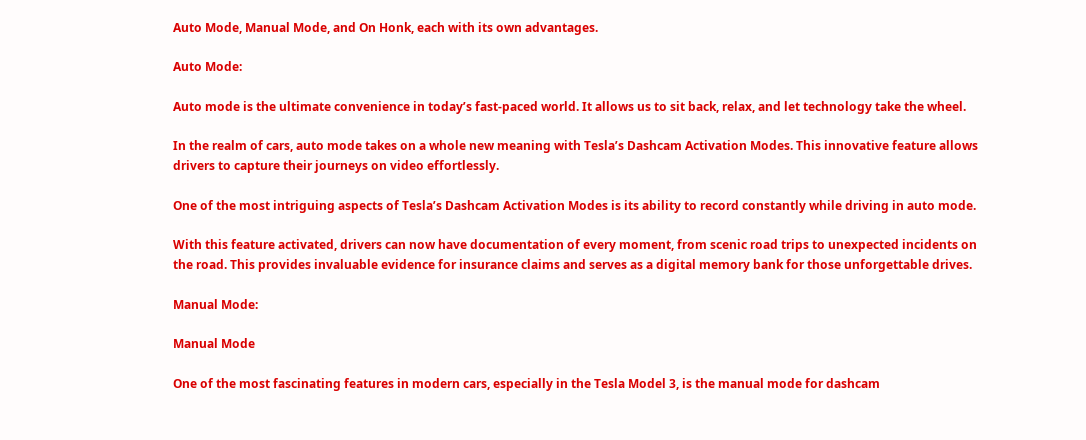Auto Mode, Manual Mode, and On Honk, each with its own advantages.

Auto Mode:

Auto mode is the ultimate convenience in today’s fast-paced world. It allows us to sit back, relax, and let technology take the wheel.

In the realm of cars, auto mode takes on a whole new meaning with Tesla’s Dashcam Activation Modes. This innovative feature allows drivers to capture their journeys on video effortlessly.

One of the most intriguing aspects of Tesla’s Dashcam Activation Modes is its ability to record constantly while driving in auto mode.

With this feature activated, drivers can now have documentation of every moment, from scenic road trips to unexpected incidents on the road. This provides invaluable evidence for insurance claims and serves as a digital memory bank for those unforgettable drives.

Manual Mode:

Manual Mode

One of the most fascinating features in modern cars, especially in the Tesla Model 3, is the manual mode for dashcam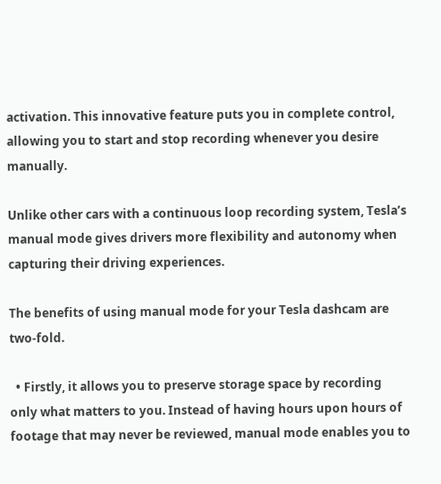activation. This innovative feature puts you in complete control, allowing you to start and stop recording whenever you desire manually.

Unlike other cars with a continuous loop recording system, Tesla’s manual mode gives drivers more flexibility and autonomy when capturing their driving experiences.

The benefits of using manual mode for your Tesla dashcam are two-fold.

  • Firstly, it allows you to preserve storage space by recording only what matters to you. Instead of having hours upon hours of footage that may never be reviewed, manual mode enables you to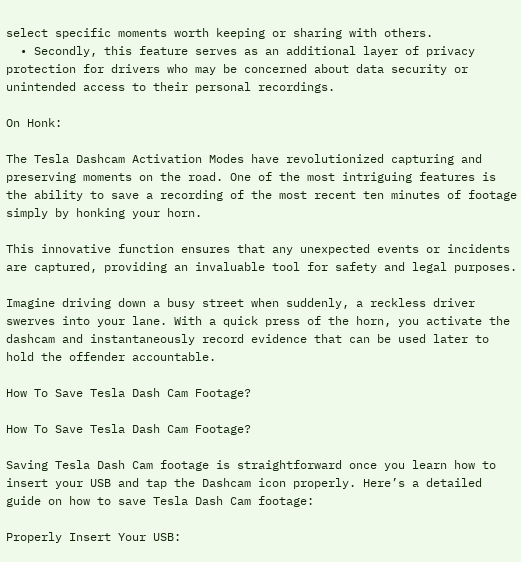select specific moments worth keeping or sharing with others.
  • Secondly, this feature serves as an additional layer of privacy protection for drivers who may be concerned about data security or unintended access to their personal recordings.

On Honk:

The Tesla Dashcam Activation Modes have revolutionized capturing and preserving moments on the road. One of the most intriguing features is the ability to save a recording of the most recent ten minutes of footage simply by honking your horn.

This innovative function ensures that any unexpected events or incidents are captured, providing an invaluable tool for safety and legal purposes.

Imagine driving down a busy street when suddenly, a reckless driver swerves into your lane. With a quick press of the horn, you activate the dashcam and instantaneously record evidence that can be used later to hold the offender accountable.

How To Save Tesla Dash Cam Footage?

How To Save Tesla Dash Cam Footage?

Saving Tesla Dash Cam footage is straightforward once you learn how to insert your USB and tap the Dashcam icon properly. Here’s a detailed guide on how to save Tesla Dash Cam footage:

Properly Insert Your USB: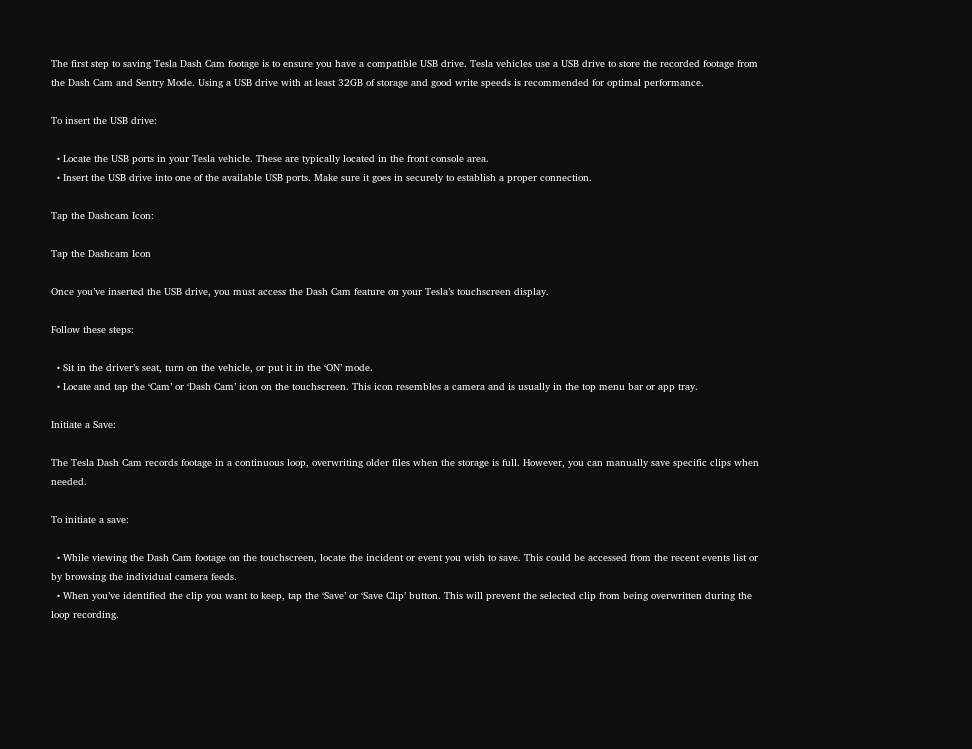The first step to saving Tesla Dash Cam footage is to ensure you have a compatible USB drive. Tesla vehicles use a USB drive to store the recorded footage from the Dash Cam and Sentry Mode. Using a USB drive with at least 32GB of storage and good write speeds is recommended for optimal performance.

To insert the USB drive:

  • Locate the USB ports in your Tesla vehicle. These are typically located in the front console area.
  • Insert the USB drive into one of the available USB ports. Make sure it goes in securely to establish a proper connection.

Tap the Dashcam Icon:

Tap the Dashcam Icon

Once you’ve inserted the USB drive, you must access the Dash Cam feature on your Tesla’s touchscreen display.

Follow these steps:

  • Sit in the driver’s seat, turn on the vehicle, or put it in the ‘ON’ mode.
  • Locate and tap the ‘Cam’ or ‘Dash Cam’ icon on the touchscreen. This icon resembles a camera and is usually in the top menu bar or app tray.

Initiate a Save:

The Tesla Dash Cam records footage in a continuous loop, overwriting older files when the storage is full. However, you can manually save specific clips when needed.

To initiate a save:

  • While viewing the Dash Cam footage on the touchscreen, locate the incident or event you wish to save. This could be accessed from the recent events list or by browsing the individual camera feeds.
  • When you’ve identified the clip you want to keep, tap the ‘Save’ or ‘Save Clip’ button. This will prevent the selected clip from being overwritten during the loop recording.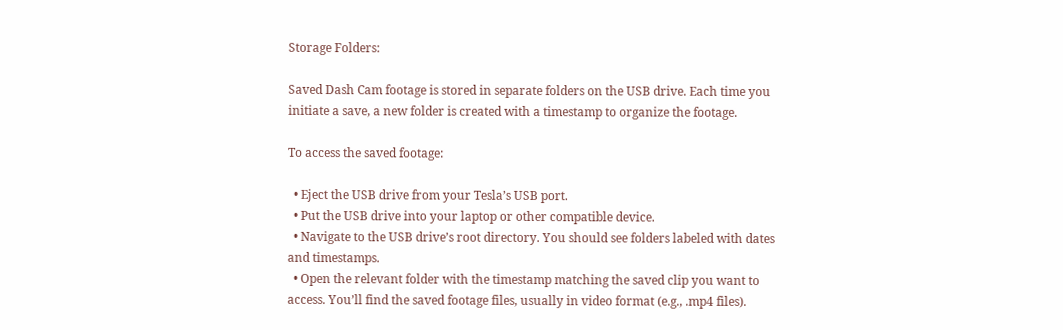Storage Folders:

Saved Dash Cam footage is stored in separate folders on the USB drive. Each time you initiate a save, a new folder is created with a timestamp to organize the footage.

To access the saved footage:

  • Eject the USB drive from your Tesla’s USB port.
  • Put the USB drive into your laptop or other compatible device.
  • Navigate to the USB drive’s root directory. You should see folders labeled with dates and timestamps.
  • Open the relevant folder with the timestamp matching the saved clip you want to access. You’ll find the saved footage files, usually in video format (e.g., .mp4 files).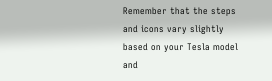Remember that the steps and icons vary slightly based on your Tesla model and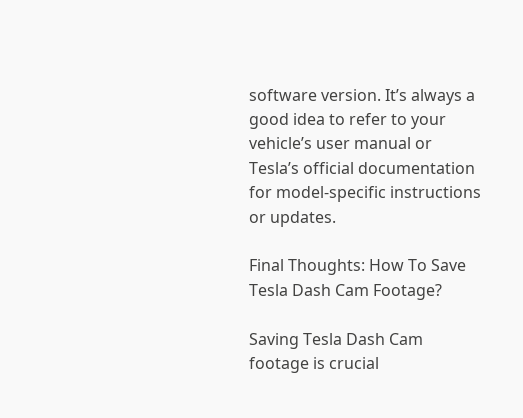software version. It’s always a good idea to refer to your vehicle’s user manual or Tesla’s official documentation for model-specific instructions or updates.

Final Thoughts: How To Save Tesla Dash Cam Footage?

Saving Tesla Dash Cam footage is crucial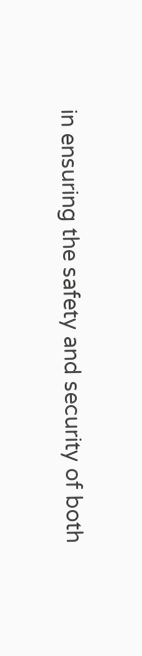in ensuring the safety and security of both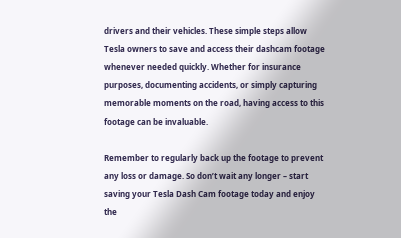drivers and their vehicles. These simple steps allow Tesla owners to save and access their dashcam footage whenever needed quickly. Whether for insurance purposes, documenting accidents, or simply capturing memorable moments on the road, having access to this footage can be invaluable.

Remember to regularly back up the footage to prevent any loss or damage. So don’t wait any longer – start saving your Tesla Dash Cam footage today and enjoy the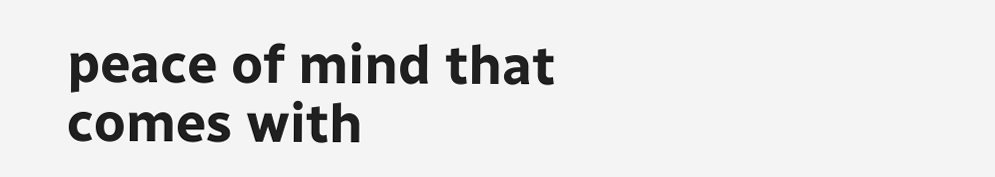peace of mind that comes with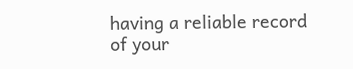having a reliable record of your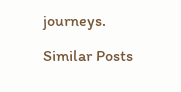journeys.

Similar Posts